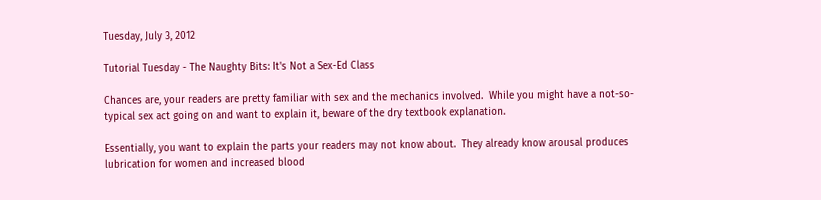Tuesday, July 3, 2012

Tutorial Tuesday - The Naughty Bits: It's Not a Sex-Ed Class

Chances are, your readers are pretty familiar with sex and the mechanics involved.  While you might have a not-so-typical sex act going on and want to explain it, beware of the dry textbook explanation.

Essentially, you want to explain the parts your readers may not know about.  They already know arousal produces lubrication for women and increased blood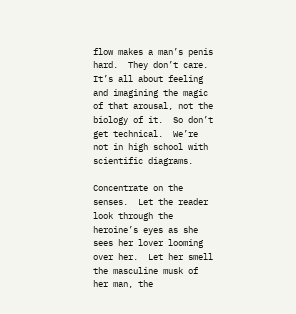flow makes a man’s penis hard.  They don’t care.  It’s all about feeling and imagining the magic of that arousal, not the biology of it.  So don’t get technical.  We’re not in high school with scientific diagrams.

Concentrate on the senses.  Let the reader look through the heroine’s eyes as she sees her lover looming over her.  Let her smell the masculine musk of her man, the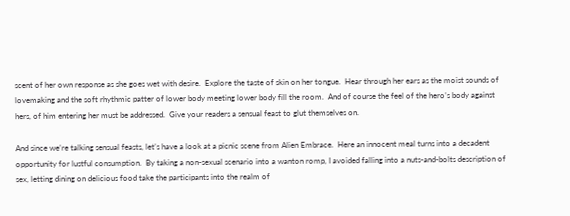scent of her own response as she goes wet with desire.  Explore the taste of skin on her tongue.  Hear through her ears as the moist sounds of lovemaking and the soft rhythmic patter of lower body meeting lower body fill the room.  And of course the feel of the hero’s body against hers, of him entering her must be addressed.  Give your readers a sensual feast to glut themselves on.

And since we’re talking sensual feasts, let’s have a look at a picnic scene from Alien Embrace.  Here an innocent meal turns into a decadent opportunity for lustful consumption.  By taking a non-sexual scenario into a wanton romp, I avoided falling into a nuts-and-bolts description of sex, letting dining on delicious food take the participants into the realm of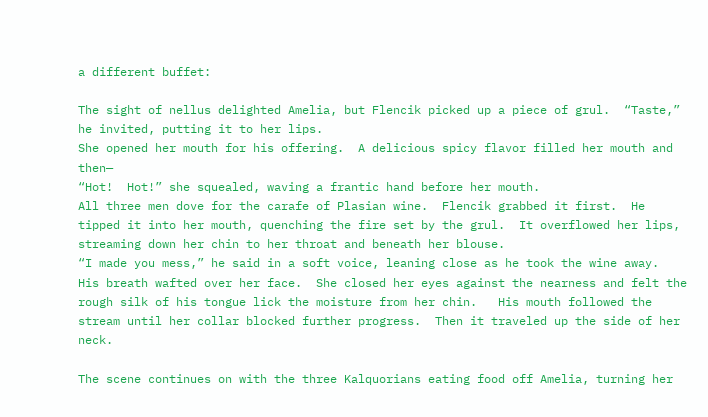a different buffet:

The sight of nellus delighted Amelia, but Flencik picked up a piece of grul.  “Taste,” he invited, putting it to her lips.
She opened her mouth for his offering.  A delicious spicy flavor filled her mouth and then—
“Hot!  Hot!” she squealed, waving a frantic hand before her mouth.
All three men dove for the carafe of Plasian wine.  Flencik grabbed it first.  He tipped it into her mouth, quenching the fire set by the grul.  It overflowed her lips, streaming down her chin to her throat and beneath her blouse.
“I made you mess,” he said in a soft voice, leaning close as he took the wine away.  His breath wafted over her face.  She closed her eyes against the nearness and felt the rough silk of his tongue lick the moisture from her chin.   His mouth followed the stream until her collar blocked further progress.  Then it traveled up the side of her neck.

The scene continues on with the three Kalquorians eating food off Amelia, turning her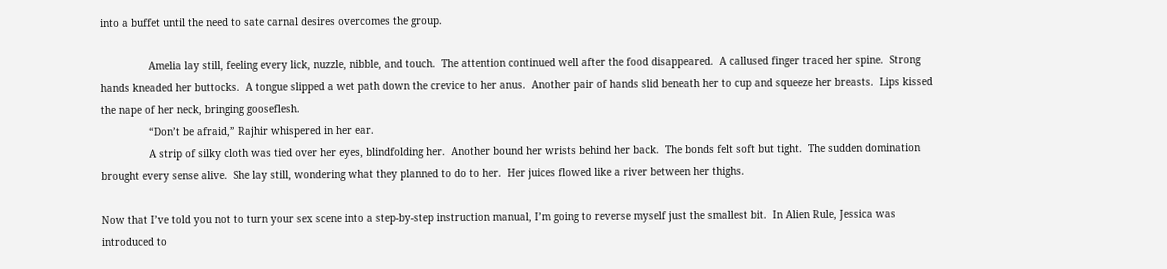into a buffet until the need to sate carnal desires overcomes the group.

                Amelia lay still, feeling every lick, nuzzle, nibble, and touch.  The attention continued well after the food disappeared.  A callused finger traced her spine.  Strong hands kneaded her buttocks.  A tongue slipped a wet path down the crevice to her anus.  Another pair of hands slid beneath her to cup and squeeze her breasts.  Lips kissed the nape of her neck, bringing gooseflesh.
                “Don’t be afraid,” Rajhir whispered in her ear.
                A strip of silky cloth was tied over her eyes, blindfolding her.  Another bound her wrists behind her back.  The bonds felt soft but tight.  The sudden domination brought every sense alive.  She lay still, wondering what they planned to do to her.  Her juices flowed like a river between her thighs.

Now that I’ve told you not to turn your sex scene into a step-by-step instruction manual, I’m going to reverse myself just the smallest bit.  In Alien Rule, Jessica was introduced to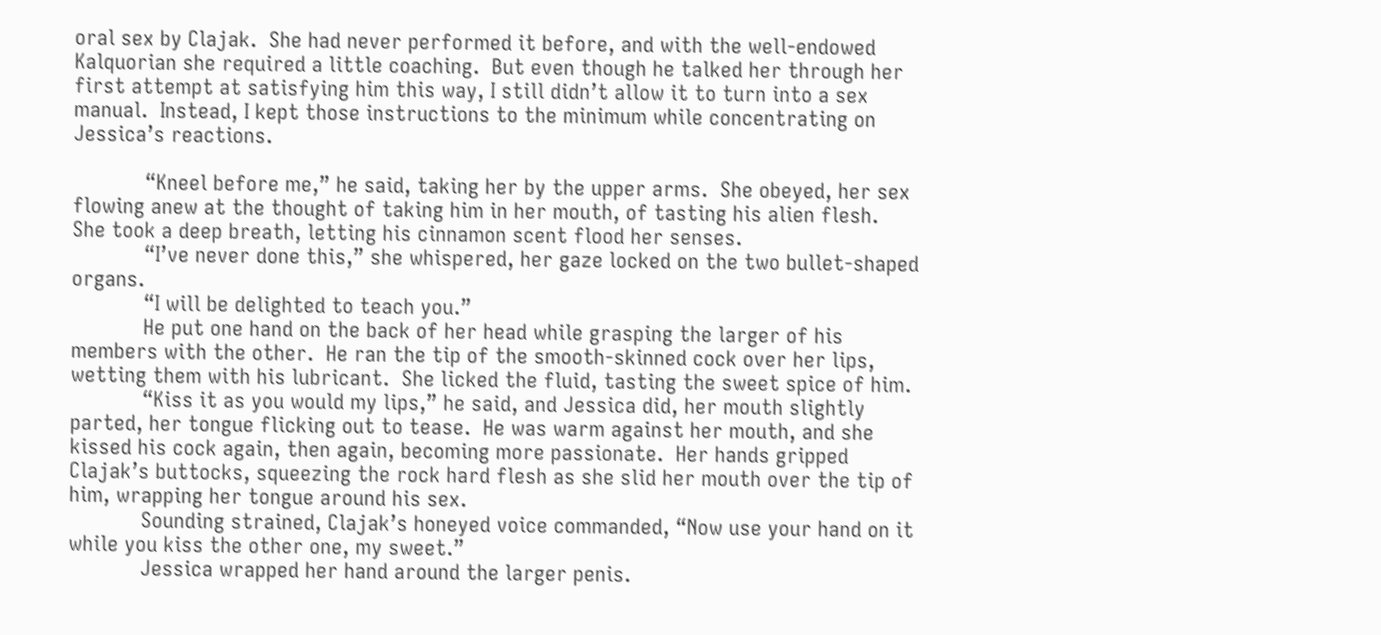oral sex by Clajak.  She had never performed it before, and with the well-endowed Kalquorian she required a little coaching.  But even though he talked her through her first attempt at satisfying him this way, I still didn’t allow it to turn into a sex manual.  Instead, I kept those instructions to the minimum while concentrating on Jessica’s reactions.

            “Kneel before me,” he said, taking her by the upper arms.  She obeyed, her sex flowing anew at the thought of taking him in her mouth, of tasting his alien flesh.  She took a deep breath, letting his cinnamon scent flood her senses.
            “I’ve never done this,” she whispered, her gaze locked on the two bullet-shaped organs.
            “I will be delighted to teach you.”
            He put one hand on the back of her head while grasping the larger of his members with the other.  He ran the tip of the smooth-skinned cock over her lips, wetting them with his lubricant.  She licked the fluid, tasting the sweet spice of him.
            “Kiss it as you would my lips,” he said, and Jessica did, her mouth slightly parted, her tongue flicking out to tease.  He was warm against her mouth, and she kissed his cock again, then again, becoming more passionate.  Her hands gripped Clajak’s buttocks, squeezing the rock hard flesh as she slid her mouth over the tip of him, wrapping her tongue around his sex.
            Sounding strained, Clajak’s honeyed voice commanded, “Now use your hand on it while you kiss the other one, my sweet.”
            Jessica wrapped her hand around the larger penis.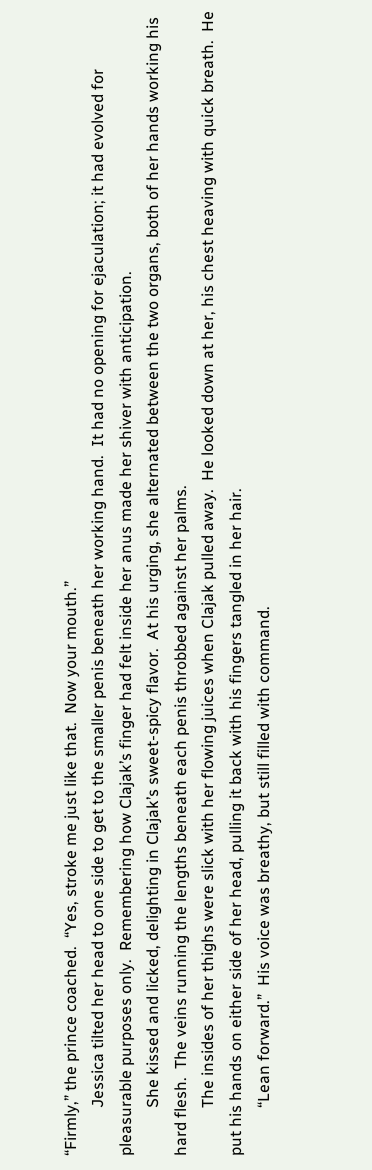“Firmly,” the prince coached.  “Yes, stroke me just like that.  Now your mouth.”
            Jessica tilted her head to one side to get to the smaller penis beneath her working hand.  It had no opening for ejaculation; it had evolved for pleasurable purposes only.  Remembering how Clajak’s finger had felt inside her anus made her shiver with anticipation.
            She kissed and licked, delighting in Clajak’s sweet-spicy flavor.  At his urging, she alternated between the two organs, both of her hands working his hard flesh.  The veins running the lengths beneath each penis throbbed against her palms.
            The insides of her thighs were slick with her flowing juices when Clajak pulled away.  He looked down at her, his chest heaving with quick breath.  He put his hands on either side of her head, pulling it back with his fingers tangled in her hair.
            “Lean forward.”  His voice was breathy, but still filled with command.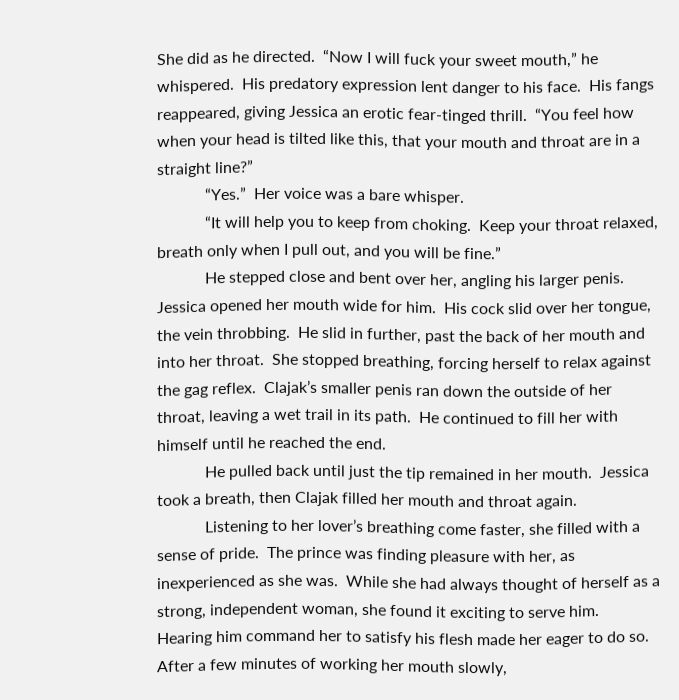She did as he directed.  “Now I will fuck your sweet mouth,” he whispered.  His predatory expression lent danger to his face.  His fangs reappeared, giving Jessica an erotic fear-tinged thrill.  “You feel how when your head is tilted like this, that your mouth and throat are in a straight line?”
            “Yes.”  Her voice was a bare whisper.
            “It will help you to keep from choking.  Keep your throat relaxed, breath only when I pull out, and you will be fine.”
            He stepped close and bent over her, angling his larger penis.  Jessica opened her mouth wide for him.  His cock slid over her tongue, the vein throbbing.  He slid in further, past the back of her mouth and into her throat.  She stopped breathing, forcing herself to relax against the gag reflex.  Clajak’s smaller penis ran down the outside of her throat, leaving a wet trail in its path.  He continued to fill her with himself until he reached the end.
            He pulled back until just the tip remained in her mouth.  Jessica took a breath, then Clajak filled her mouth and throat again.
            Listening to her lover’s breathing come faster, she filled with a sense of pride.  The prince was finding pleasure with her, as inexperienced as she was.  While she had always thought of herself as a strong, independent woman, she found it exciting to serve him.  Hearing him command her to satisfy his flesh made her eager to do so.
After a few minutes of working her mouth slowly,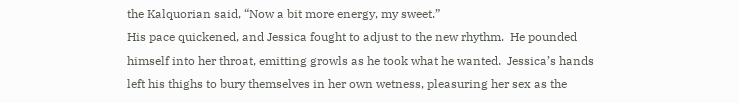the Kalquorian said, “Now a bit more energy, my sweet.”
His pace quickened, and Jessica fought to adjust to the new rhythm.  He pounded himself into her throat, emitting growls as he took what he wanted.  Jessica’s hands left his thighs to bury themselves in her own wetness, pleasuring her sex as the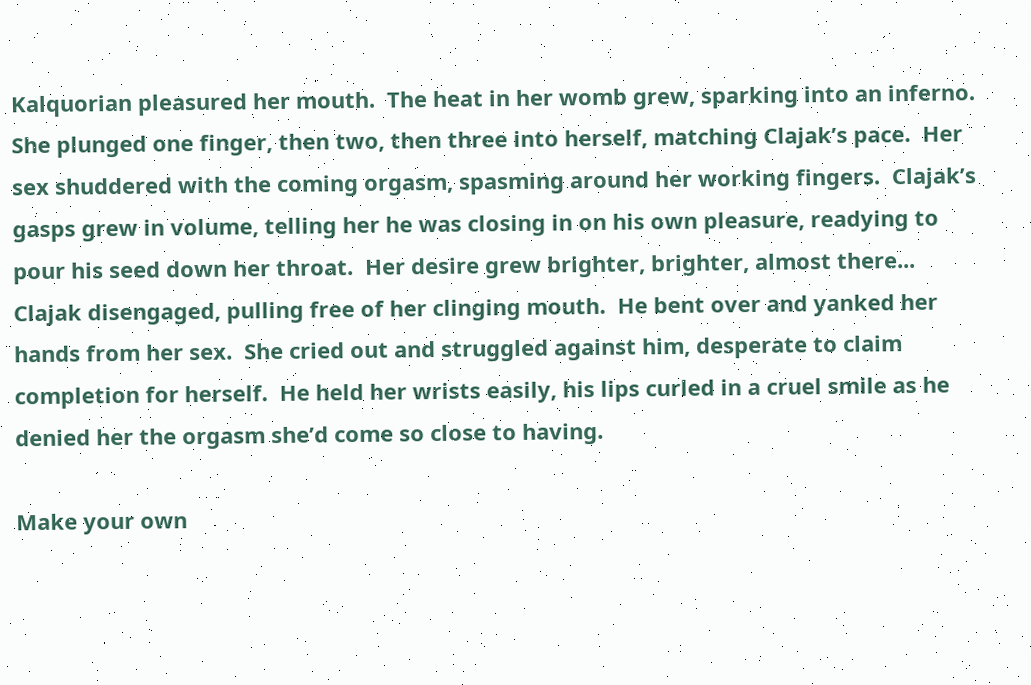Kalquorian pleasured her mouth.  The heat in her womb grew, sparking into an inferno.  She plunged one finger, then two, then three into herself, matching Clajak’s pace.  Her sex shuddered with the coming orgasm, spasming around her working fingers.  Clajak’s gasps grew in volume, telling her he was closing in on his own pleasure, readying to pour his seed down her throat.  Her desire grew brighter, brighter, almost there...
Clajak disengaged, pulling free of her clinging mouth.  He bent over and yanked her hands from her sex.  She cried out and struggled against him, desperate to claim completion for herself.  He held her wrists easily, his lips curled in a cruel smile as he denied her the orgasm she’d come so close to having.

Make your own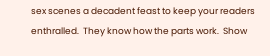sex scenes a decadent feast to keep your readers enthralled.  They know how the parts work.  Show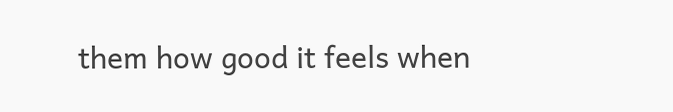them how good it feels when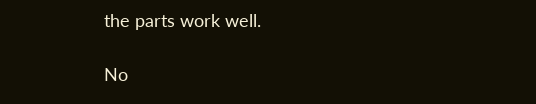the parts work well.

No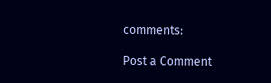comments:

Post a Comment